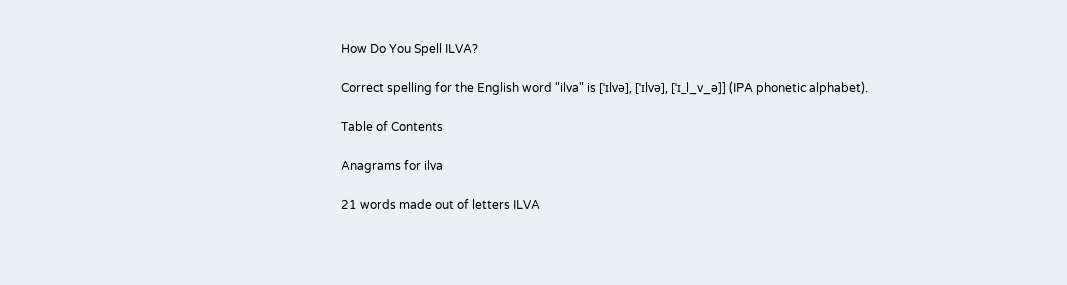How Do You Spell ILVA?

Correct spelling for the English word "ilva" is [ˈɪlvə], [ˈɪlvə], [ˈɪ_l_v_ə]] (IPA phonetic alphabet).

Table of Contents

Anagrams for ilva

21 words made out of letters ILVA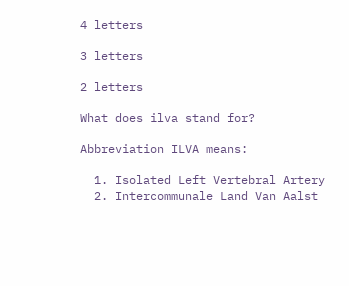4 letters

3 letters

2 letters

What does ilva stand for?

Abbreviation ILVA means:

  1. Isolated Left Vertebral Artery
  2. Intercommunale Land Van Aalst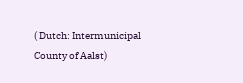( Dutch: Intermunicipal County of Aalst)